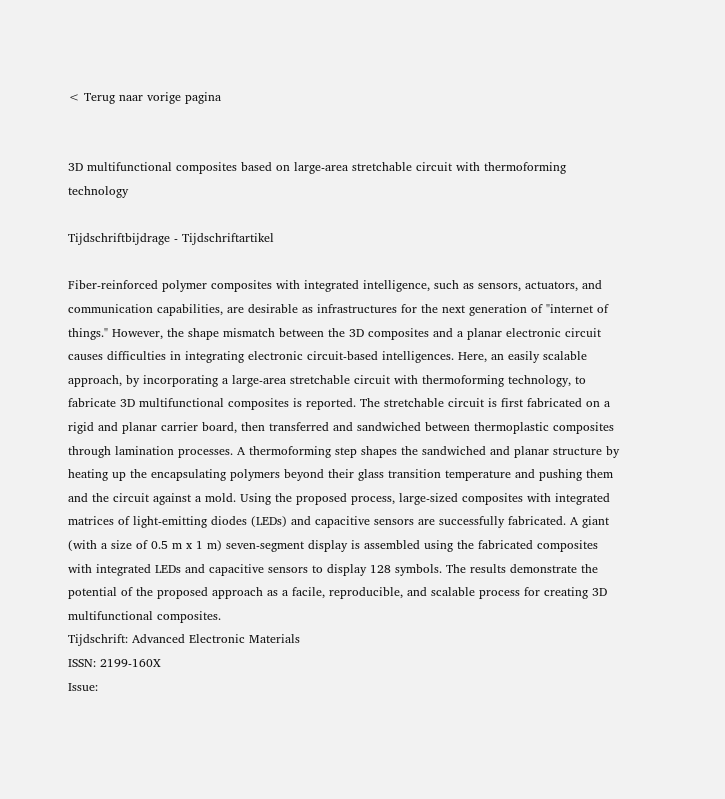< Terug naar vorige pagina


3D multifunctional composites based on large-area stretchable circuit with thermoforming technology

Tijdschriftbijdrage - Tijdschriftartikel

Fiber-reinforced polymer composites with integrated intelligence, such as sensors, actuators, and communication capabilities, are desirable as infrastructures for the next generation of "internet of things." However, the shape mismatch between the 3D composites and a planar electronic circuit causes difficulties in integrating electronic circuit-based intelligences. Here, an easily scalable approach, by incorporating a large-area stretchable circuit with thermoforming technology, to fabricate 3D multifunctional composites is reported. The stretchable circuit is first fabricated on a rigid and planar carrier board, then transferred and sandwiched between thermoplastic composites through lamination processes. A thermoforming step shapes the sandwiched and planar structure by heating up the encapsulating polymers beyond their glass transition temperature and pushing them and the circuit against a mold. Using the proposed process, large-sized composites with integrated matrices of light-emitting diodes (LEDs) and capacitive sensors are successfully fabricated. A giant (with a size of 0.5 m x 1 m) seven-segment display is assembled using the fabricated composites with integrated LEDs and capacitive sensors to display 128 symbols. The results demonstrate the potential of the proposed approach as a facile, reproducible, and scalable process for creating 3D multifunctional composites.
Tijdschrift: Advanced Electronic Materials
ISSN: 2199-160X
Issue: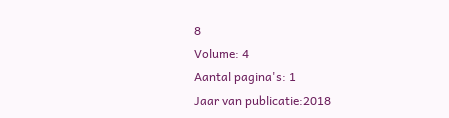8
Volume: 4
Aantal pagina's: 1
Jaar van publicatie:2018